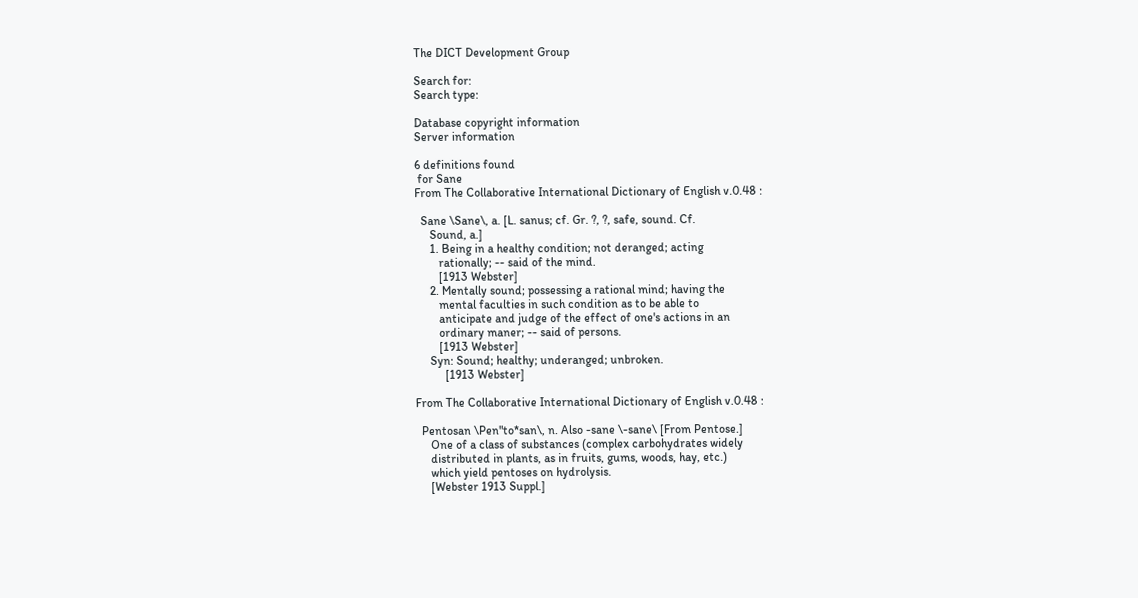The DICT Development Group

Search for:
Search type:

Database copyright information
Server information

6 definitions found
 for Sane
From The Collaborative International Dictionary of English v.0.48 :

  Sane \Sane\, a. [L. sanus; cf. Gr. ?, ?, safe, sound. Cf.
     Sound, a.]
     1. Being in a healthy condition; not deranged; acting
        rationally; -- said of the mind.
        [1913 Webster]
     2. Mentally sound; possessing a rational mind; having the
        mental faculties in such condition as to be able to
        anticipate and judge of the effect of one's actions in an
        ordinary maner; -- said of persons.
        [1913 Webster]
     Syn: Sound; healthy; underanged; unbroken.
          [1913 Webster]

From The Collaborative International Dictionary of English v.0.48 :

  Pentosan \Pen"to*san\, n. Also -sane \-sane\ [From Pentose.]
     One of a class of substances (complex carbohydrates widely
     distributed in plants, as in fruits, gums, woods, hay, etc.)
     which yield pentoses on hydrolysis.
     [Webster 1913 Suppl.]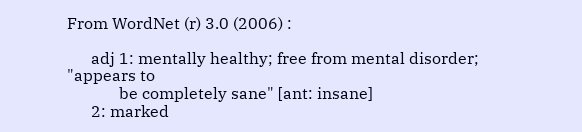From WordNet (r) 3.0 (2006) :

      adj 1: mentally healthy; free from mental disorder; "appears to
             be completely sane" [ant: insane]
      2: marked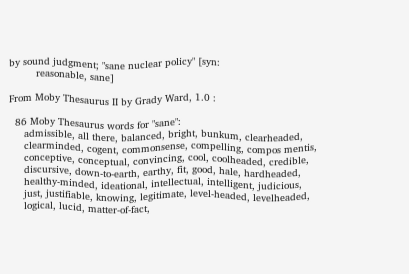by sound judgment; "sane nuclear policy" [syn:
         reasonable, sane]

From Moby Thesaurus II by Grady Ward, 1.0 :

  86 Moby Thesaurus words for "sane":
     admissible, all there, balanced, bright, bunkum, clearheaded,
     clearminded, cogent, commonsense, compelling, compos mentis,
     conceptive, conceptual, convincing, cool, coolheaded, credible,
     discursive, down-to-earth, earthy, fit, good, hale, hardheaded,
     healthy-minded, ideational, intellectual, intelligent, judicious,
     just, justifiable, knowing, legitimate, level-headed, levelheaded,
     logical, lucid, matter-of-fact,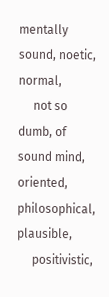mentally sound, noetic, normal,
     not so dumb, of sound mind, oriented, philosophical, plausible,
     positivistic,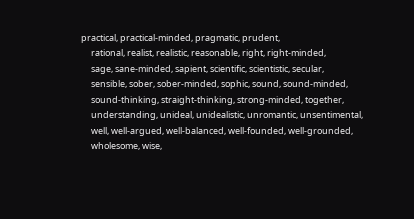practical, practical-minded, pragmatic, prudent,
     rational, realist, realistic, reasonable, right, right-minded,
     sage, sane-minded, sapient, scientific, scientistic, secular,
     sensible, sober, sober-minded, sophic, sound, sound-minded,
     sound-thinking, straight-thinking, strong-minded, together,
     understanding, unideal, unidealistic, unromantic, unsentimental,
     well, well-argued, well-balanced, well-founded, well-grounded,
     wholesome, wise,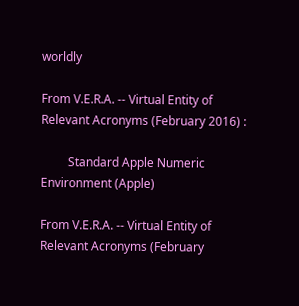worldly

From V.E.R.A. -- Virtual Entity of Relevant Acronyms (February 2016) :

         Standard Apple Numeric Environment (Apple)

From V.E.R.A. -- Virtual Entity of Relevant Acronyms (February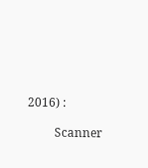2016) :

         Scanner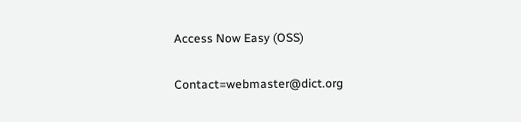Access Now Easy (OSS)

Contact=webmaster@dict.org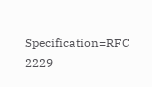Specification=RFC 2229